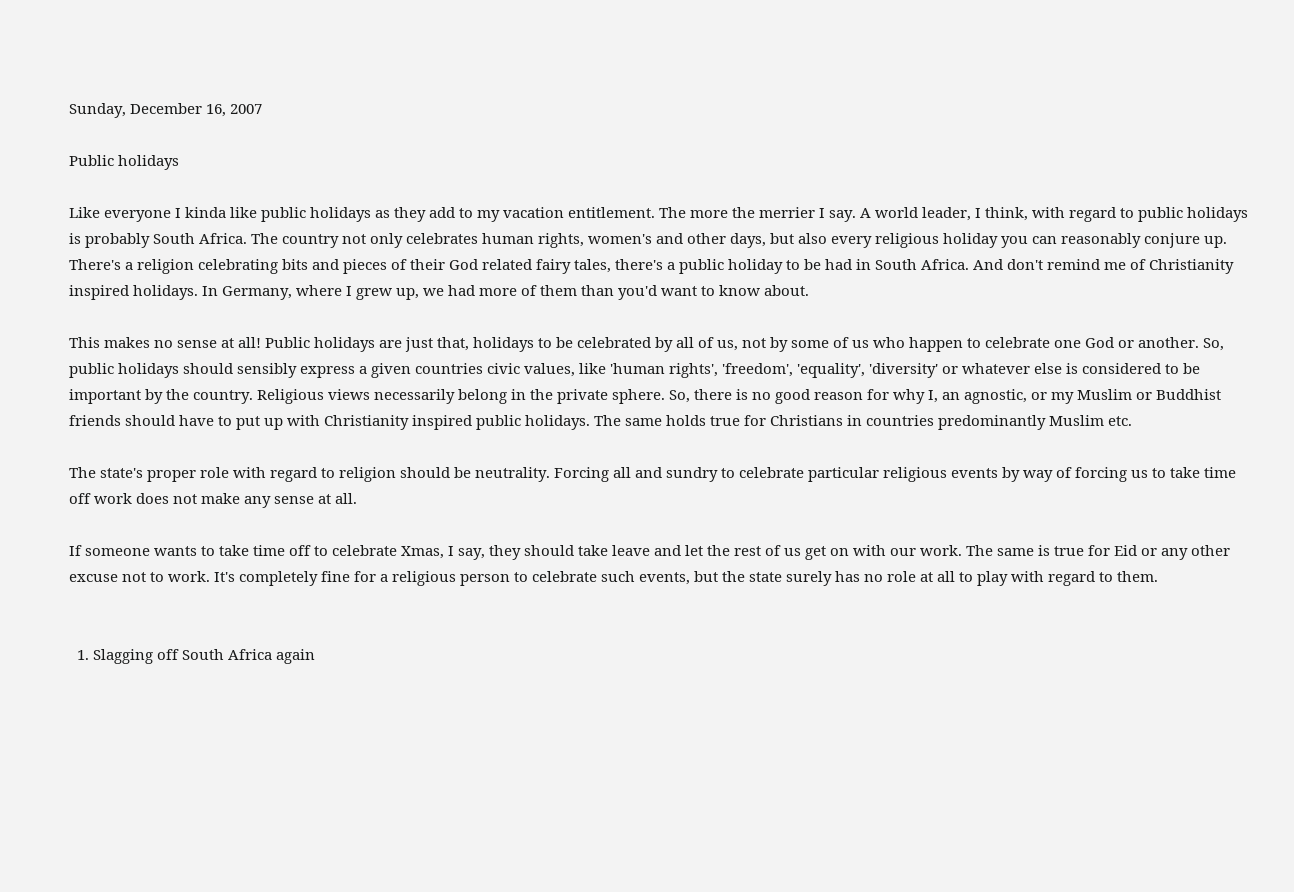Sunday, December 16, 2007

Public holidays

Like everyone I kinda like public holidays as they add to my vacation entitlement. The more the merrier I say. A world leader, I think, with regard to public holidays is probably South Africa. The country not only celebrates human rights, women's and other days, but also every religious holiday you can reasonably conjure up. There's a religion celebrating bits and pieces of their God related fairy tales, there's a public holiday to be had in South Africa. And don't remind me of Christianity inspired holidays. In Germany, where I grew up, we had more of them than you'd want to know about.

This makes no sense at all! Public holidays are just that, holidays to be celebrated by all of us, not by some of us who happen to celebrate one God or another. So, public holidays should sensibly express a given countries civic values, like 'human rights', 'freedom', 'equality', 'diversity' or whatever else is considered to be important by the country. Religious views necessarily belong in the private sphere. So, there is no good reason for why I, an agnostic, or my Muslim or Buddhist friends should have to put up with Christianity inspired public holidays. The same holds true for Christians in countries predominantly Muslim etc.

The state's proper role with regard to religion should be neutrality. Forcing all and sundry to celebrate particular religious events by way of forcing us to take time off work does not make any sense at all.

If someone wants to take time off to celebrate Xmas, I say, they should take leave and let the rest of us get on with our work. The same is true for Eid or any other excuse not to work. It's completely fine for a religious person to celebrate such events, but the state surely has no role at all to play with regard to them.


  1. Slagging off South Africa again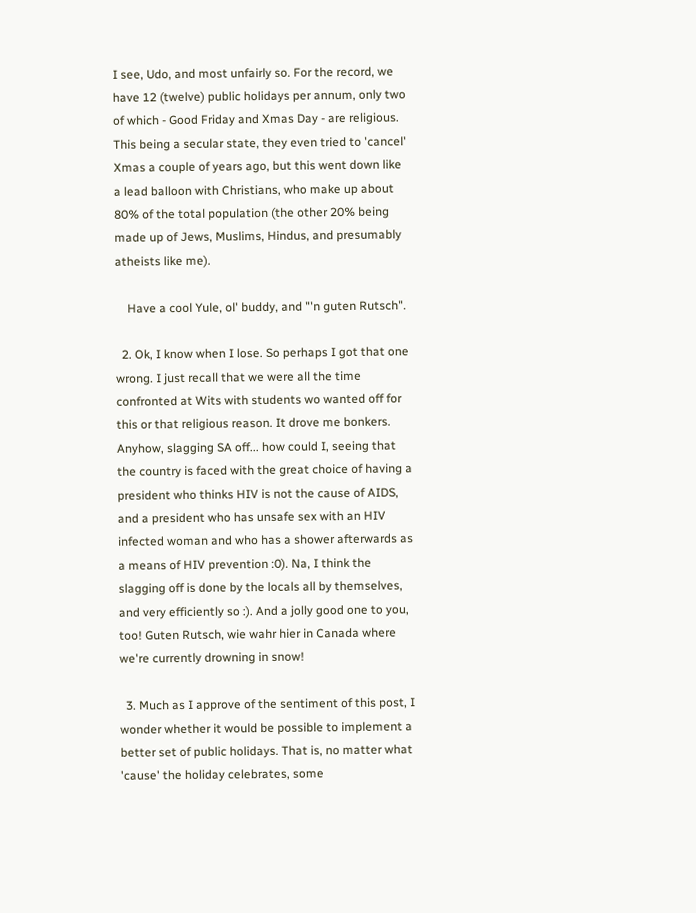I see, Udo, and most unfairly so. For the record, we have 12 (twelve) public holidays per annum, only two of which - Good Friday and Xmas Day - are religious. This being a secular state, they even tried to 'cancel' Xmas a couple of years ago, but this went down like a lead balloon with Christians, who make up about 80% of the total population (the other 20% being made up of Jews, Muslims, Hindus, and presumably atheists like me).

    Have a cool Yule, ol' buddy, and "'n guten Rutsch".

  2. Ok, I know when I lose. So perhaps I got that one wrong. I just recall that we were all the time confronted at Wits with students wo wanted off for this or that religious reason. It drove me bonkers. Anyhow, slagging SA off... how could I, seeing that the country is faced with the great choice of having a president who thinks HIV is not the cause of AIDS, and a president who has unsafe sex with an HIV infected woman and who has a shower afterwards as a means of HIV prevention :0). Na, I think the slagging off is done by the locals all by themselves, and very efficiently so :). And a jolly good one to you, too! Guten Rutsch, wie wahr hier in Canada where we're currently drowning in snow!

  3. Much as I approve of the sentiment of this post, I wonder whether it would be possible to implement a better set of public holidays. That is, no matter what 'cause' the holiday celebrates, some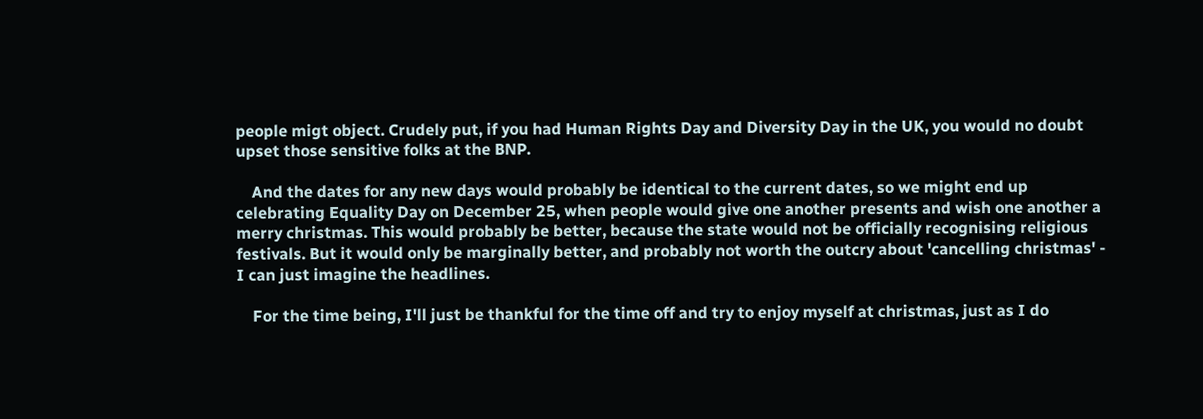people migt object. Crudely put, if you had Human Rights Day and Diversity Day in the UK, you would no doubt upset those sensitive folks at the BNP.

    And the dates for any new days would probably be identical to the current dates, so we might end up celebrating Equality Day on December 25, when people would give one another presents and wish one another a merry christmas. This would probably be better, because the state would not be officially recognising religious festivals. But it would only be marginally better, and probably not worth the outcry about 'cancelling christmas' - I can just imagine the headlines.

    For the time being, I'll just be thankful for the time off and try to enjoy myself at christmas, just as I do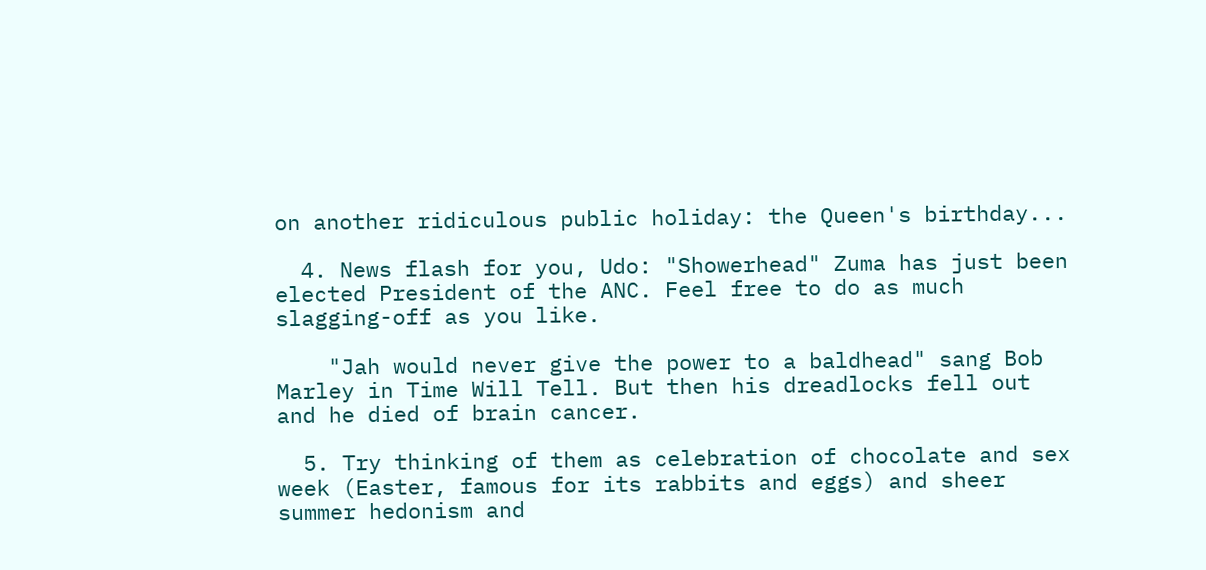on another ridiculous public holiday: the Queen's birthday...

  4. News flash for you, Udo: "Showerhead" Zuma has just been elected President of the ANC. Feel free to do as much slagging-off as you like.

    "Jah would never give the power to a baldhead" sang Bob Marley in Time Will Tell. But then his dreadlocks fell out and he died of brain cancer.

  5. Try thinking of them as celebration of chocolate and sex week (Easter, famous for its rabbits and eggs) and sheer summer hedonism and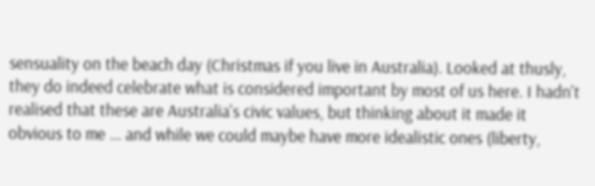sensuality on the beach day (Christmas if you live in Australia). Looked at thusly, they do indeed celebrate what is considered important by most of us here. I hadn't realised that these are Australia's civic values, but thinking about it made it obvious to me ... and while we could maybe have more idealistic ones (liberty,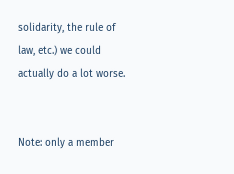solidarity, the rule of law, etc.) we could actually do a lot worse.


Note: only a member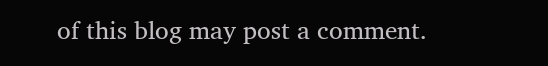of this blog may post a comment.